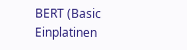BERT (Basic Einplatinen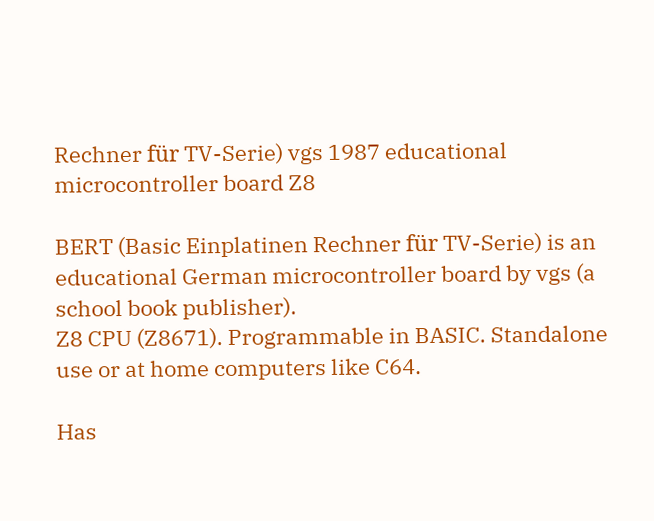Rechner für TV-Serie) vgs 1987 educational microcontroller board Z8

BERT (Basic Einplatinen Rechner für TV-Serie) is an educational German microcontroller board by vgs (a school book publisher).
Z8 CPU (Z8671). Programmable in BASIC. Standalone use or at home computers like C64.

Has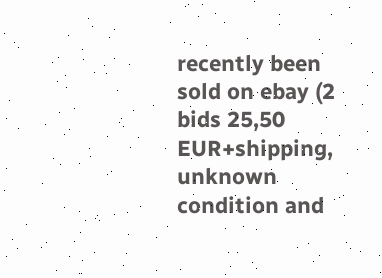recently been sold on ebay (2 bids 25,50 EUR+shipping, unknown condition and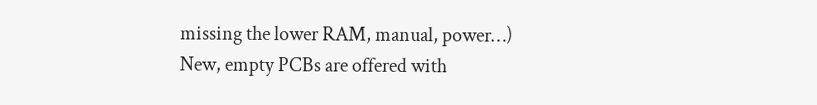missing the lower RAM, manual, power…)
New, empty PCBs are offered with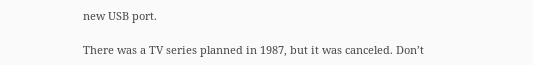new USB port.

There was a TV series planned in 1987, but it was canceled. Don’t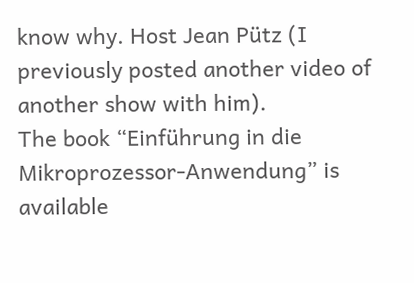know why. Host Jean Pütz (I previously posted another video of another show with him).
The book “Einführung in die Mikroprozessor-Anwendung” is available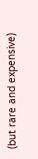(but rare and expensive)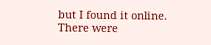but I found it online.
There were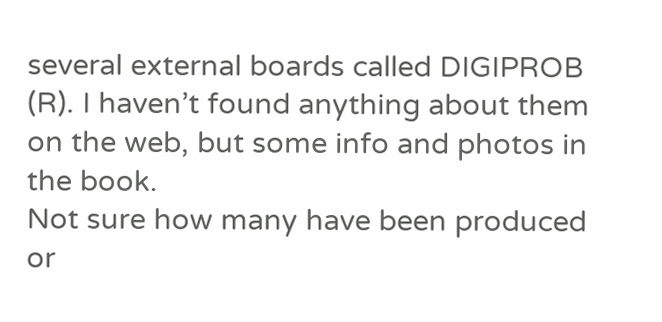several external boards called DIGIPROB (R). I haven’t found anything about them on the web, but some info and photos in the book.
Not sure how many have been produced or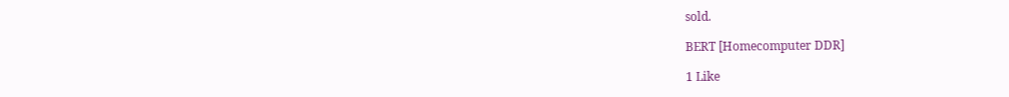sold.

BERT [Homecomputer DDR]

1 Like